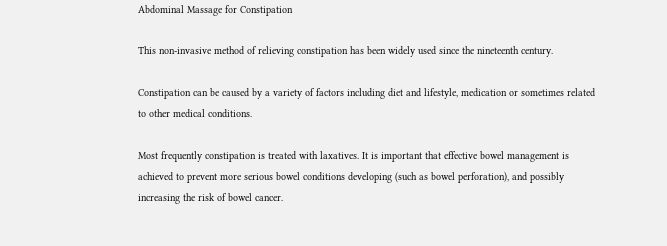Abdominal Massage for Constipation

This non-invasive method of relieving constipation has been widely used since the nineteenth century.

Constipation can be caused by a variety of factors including diet and lifestyle, medication or sometimes related to other medical conditions.

Most frequently constipation is treated with laxatives. It is important that effective bowel management is achieved to prevent more serious bowel conditions developing (such as bowel perforation), and possibly increasing the risk of bowel cancer.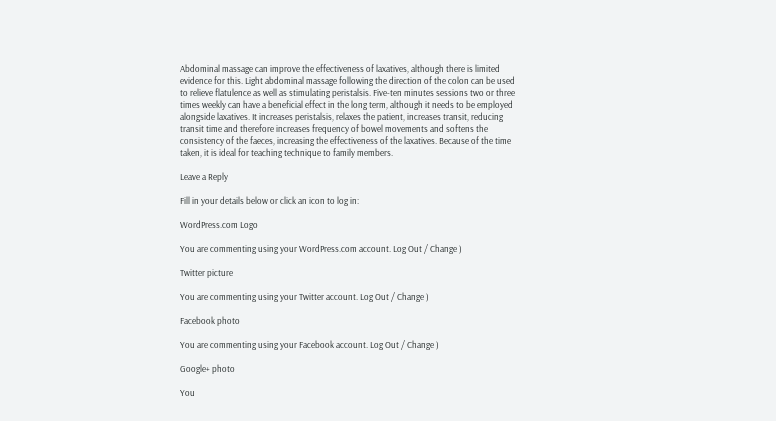Abdominal massage can improve the effectiveness of laxatives, although there is limited evidence for this. Light abdominal massage following the direction of the colon can be used to relieve flatulence as well as stimulating peristalsis. Five-ten minutes sessions two or three times weekly can have a beneficial effect in the long term, although it needs to be employed alongside laxatives. It increases peristalsis, relaxes the patient, increases transit, reducing transit time and therefore increases frequency of bowel movements and softens the consistency of the faeces, increasing the effectiveness of the laxatives. Because of the time taken, it is ideal for teaching technique to family members.

Leave a Reply

Fill in your details below or click an icon to log in:

WordPress.com Logo

You are commenting using your WordPress.com account. Log Out / Change )

Twitter picture

You are commenting using your Twitter account. Log Out / Change )

Facebook photo

You are commenting using your Facebook account. Log Out / Change )

Google+ photo

You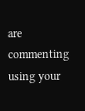are commenting using your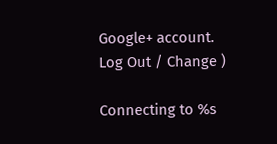Google+ account. Log Out / Change )

Connecting to %s